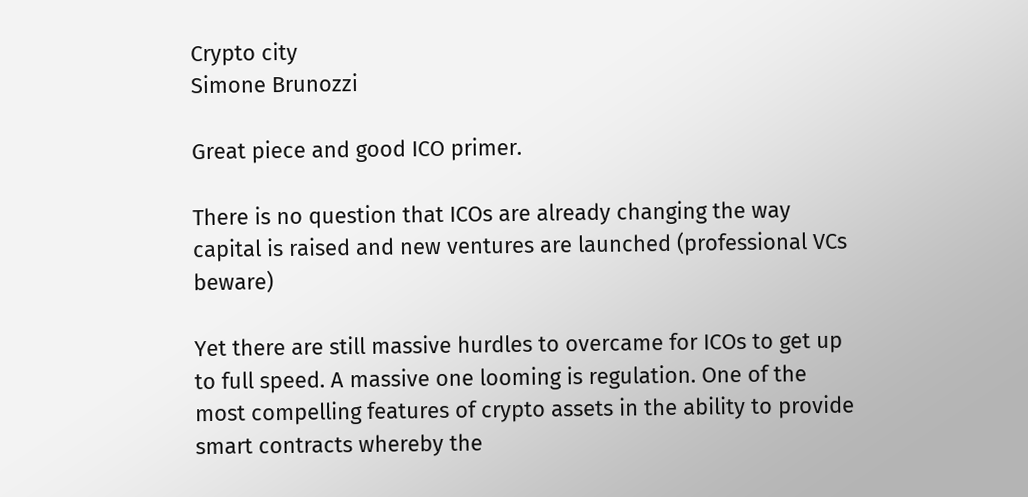Crypto city
Simone Brunozzi

Great piece and good ICO primer.

There is no question that ICOs are already changing the way capital is raised and new ventures are launched (professional VCs beware)

Yet there are still massive hurdles to overcame for ICOs to get up to full speed. A massive one looming is regulation. One of the most compelling features of crypto assets in the ability to provide smart contracts whereby the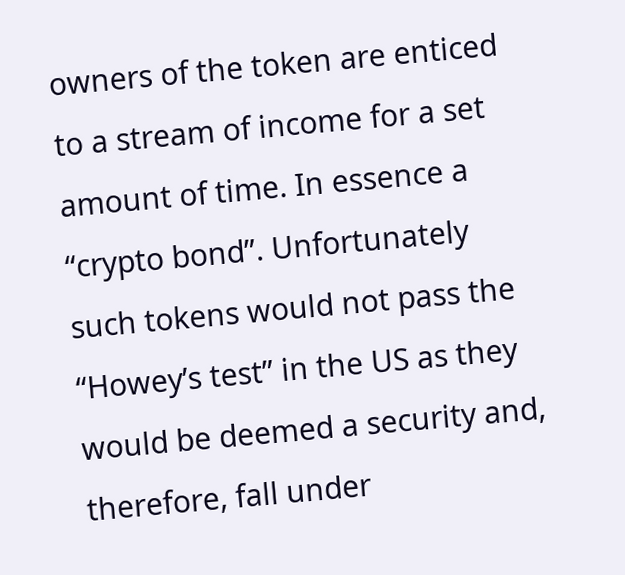owners of the token are enticed to a stream of income for a set amount of time. In essence a “crypto bond”. Unfortunately such tokens would not pass the “Howey’s test” in the US as they would be deemed a security and, therefore, fall under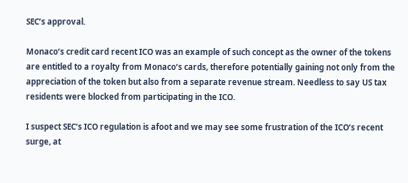SEC’s approval.

Monaco’s credit card recent ICO was an example of such concept as the owner of the tokens are entitled to a royalty from Monaco’s cards, therefore potentially gaining not only from the appreciation of the token but also from a separate revenue stream. Needless to say US tax residents were blocked from participating in the ICO.

I suspect SEC’s ICO regulation is afoot and we may see some frustration of the ICO’s recent surge, at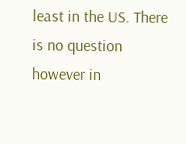least in the US. There is no question however in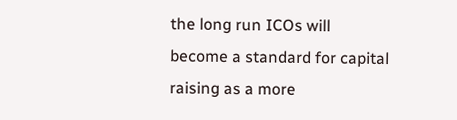the long run ICOs will become a standard for capital raising as a more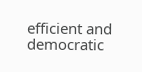efficient and democratic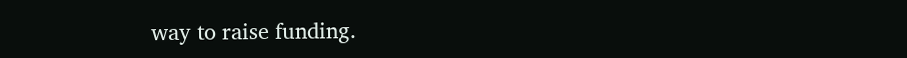way to raise funding.